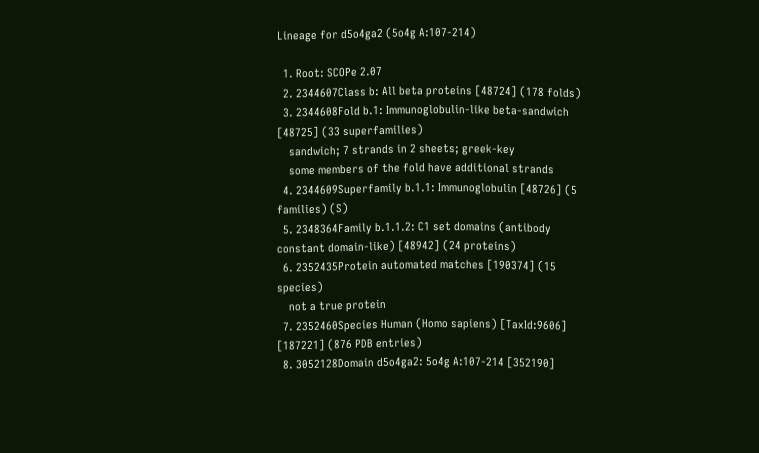Lineage for d5o4ga2 (5o4g A:107-214)

  1. Root: SCOPe 2.07
  2. 2344607Class b: All beta proteins [48724] (178 folds)
  3. 2344608Fold b.1: Immunoglobulin-like beta-sandwich [48725] (33 superfamilies)
    sandwich; 7 strands in 2 sheets; greek-key
    some members of the fold have additional strands
  4. 2344609Superfamily b.1.1: Immunoglobulin [48726] (5 families) (S)
  5. 2348364Family b.1.1.2: C1 set domains (antibody constant domain-like) [48942] (24 proteins)
  6. 2352435Protein automated matches [190374] (15 species)
    not a true protein
  7. 2352460Species Human (Homo sapiens) [TaxId:9606] [187221] (876 PDB entries)
  8. 3052128Domain d5o4ga2: 5o4g A:107-214 [352190]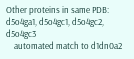Other proteins in same PDB: d5o4ga1, d5o4gc1, d5o4gc2, d5o4gc3
    automated match to d1dn0a2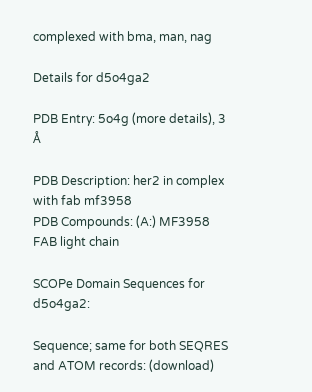complexed with bma, man, nag

Details for d5o4ga2

PDB Entry: 5o4g (more details), 3 Å

PDB Description: her2 in complex with fab mf3958
PDB Compounds: (A:) MF3958 FAB light chain

SCOPe Domain Sequences for d5o4ga2:

Sequence; same for both SEQRES and ATOM records: (download)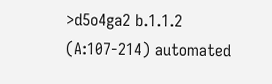>d5o4ga2 b.1.1.2 (A:107-214) automated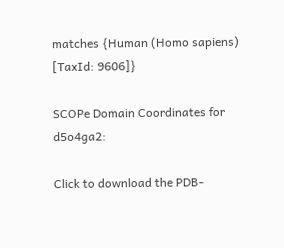matches {Human (Homo sapiens) [TaxId: 9606]}

SCOPe Domain Coordinates for d5o4ga2:

Click to download the PDB-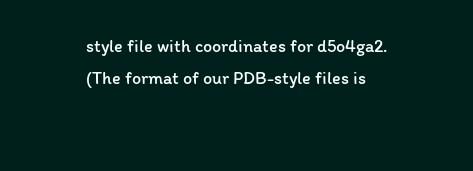style file with coordinates for d5o4ga2.
(The format of our PDB-style files is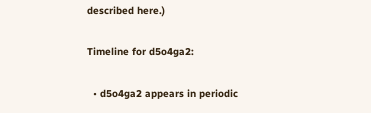described here.)

Timeline for d5o4ga2:

  • d5o4ga2 appears in periodic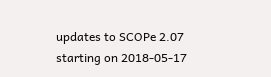updates to SCOPe 2.07 starting on 2018-05-17